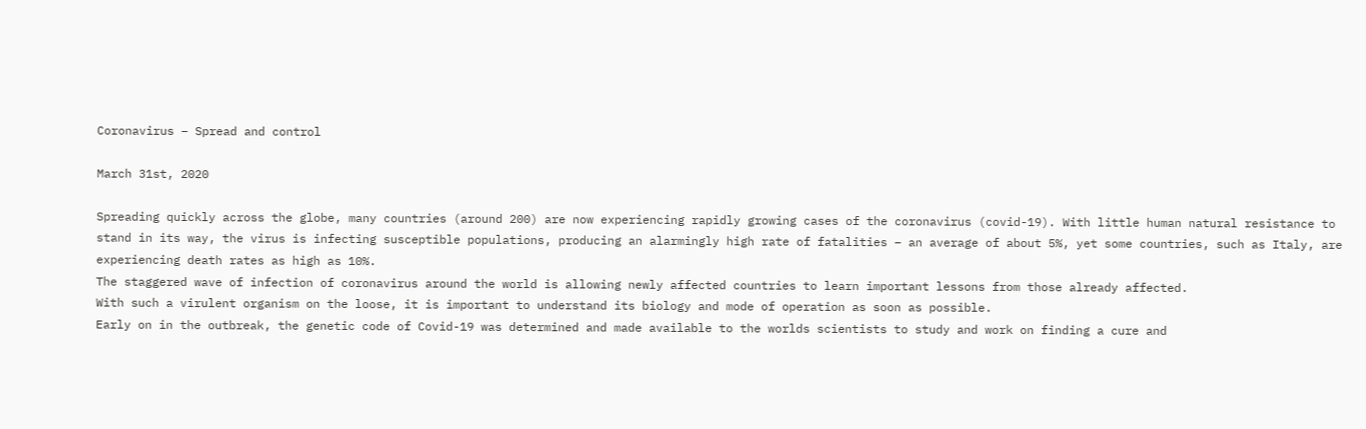Coronavirus – Spread and control

March 31st, 2020

Spreading quickly across the globe, many countries (around 200) are now experiencing rapidly growing cases of the coronavirus (covid-19). With little human natural resistance to stand in its way, the virus is infecting susceptible populations, producing an alarmingly high rate of fatalities – an average of about 5%, yet some countries, such as Italy, are experiencing death rates as high as 10%.
The staggered wave of infection of coronavirus around the world is allowing newly affected countries to learn important lessons from those already affected.
With such a virulent organism on the loose, it is important to understand its biology and mode of operation as soon as possible.
Early on in the outbreak, the genetic code of Covid-19 was determined and made available to the worlds scientists to study and work on finding a cure and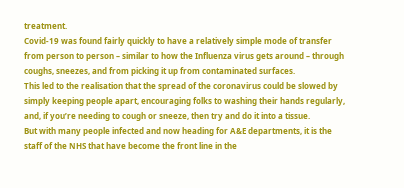treatment.
Covid-19 was found fairly quickly to have a relatively simple mode of transfer from person to person – similar to how the Influenza virus gets around – through coughs, sneezes, and from picking it up from contaminated surfaces.
This led to the realisation that the spread of the coronavirus could be slowed by simply keeping people apart, encouraging folks to washing their hands regularly, and, if you’re needing to cough or sneeze, then try and do it into a tissue.
But with many people infected and now heading for A&E departments, it is the staff of the NHS that have become the front line in the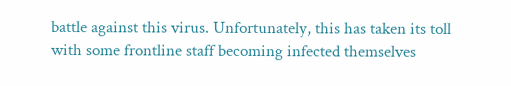battle against this virus. Unfortunately, this has taken its toll with some frontline staff becoming infected themselves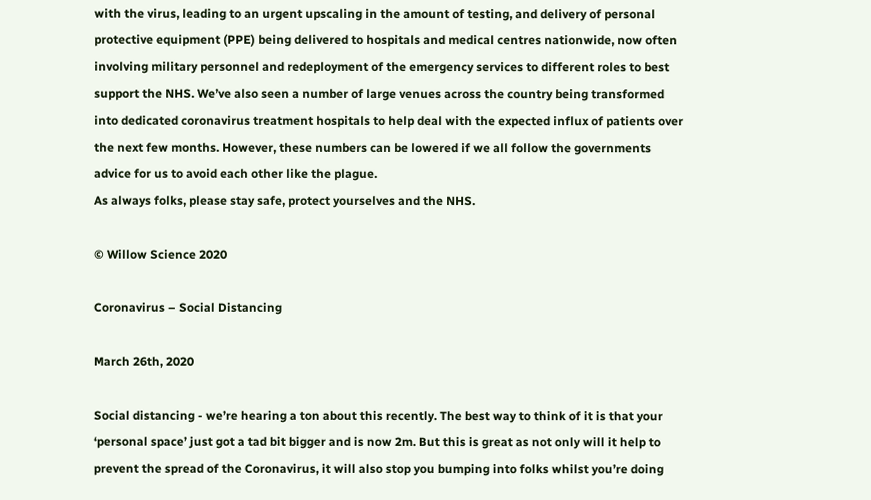with the virus, leading to an urgent upscaling in the amount of testing, and delivery of personal protective equipment (PPE) being delivered to hospitals and medical centres nationwide, now often involving military personnel and redeployment of the emergency services to different roles to best support the NHS. We’ve also seen a number of large venues across the country being transformed into dedicated coronavirus treatment hospitals to help deal with the expected influx of patients over the next few months. However, these numbers can be lowered if we all follow the governments advice for us to avoid each other like the plague.
As always folks, please stay safe, protect yourselves and the NHS.

© Willow Science 2020

Coronavirus – Social Distancing

March 26th, 2020

Social distancing - we’re hearing a ton about this recently. The best way to think of it is that your ‘personal space’ just got a tad bit bigger and is now 2m. But this is great as not only will it help to prevent the spread of the Coronavirus, it will also stop you bumping into folks whilst you’re doing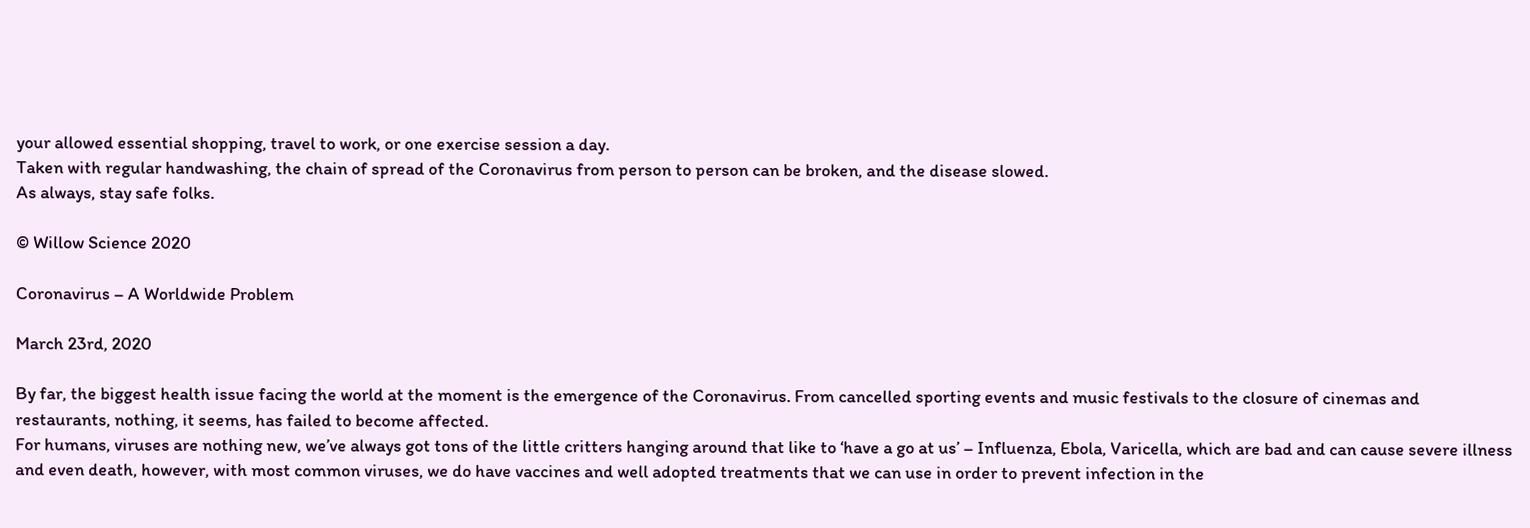your allowed essential shopping, travel to work, or one exercise session a day.
Taken with regular handwashing, the chain of spread of the Coronavirus from person to person can be broken, and the disease slowed.
As always, stay safe folks.

© Willow Science 2020

Coronavirus – A Worldwide Problem

March 23rd, 2020

By far, the biggest health issue facing the world at the moment is the emergence of the Coronavirus. From cancelled sporting events and music festivals to the closure of cinemas and restaurants, nothing, it seems, has failed to become affected.
For humans, viruses are nothing new, we’ve always got tons of the little critters hanging around that like to ‘have a go at us’ – Influenza, Ebola, Varicella, which are bad and can cause severe illness and even death, however, with most common viruses, we do have vaccines and well adopted treatments that we can use in order to prevent infection in the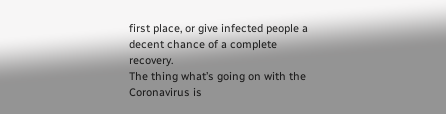first place, or give infected people a decent chance of a complete recovery.
The thing what’s going on with the Coronavirus is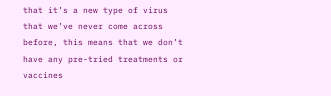that it’s a new type of virus that we’ve never come across before, this means that we don’t have any pre-tried treatments or vaccines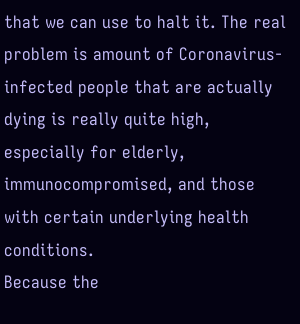that we can use to halt it. The real problem is amount of Coronavirus-infected people that are actually dying is really quite high, especially for elderly, immunocompromised, and those with certain underlying health conditions.
Because the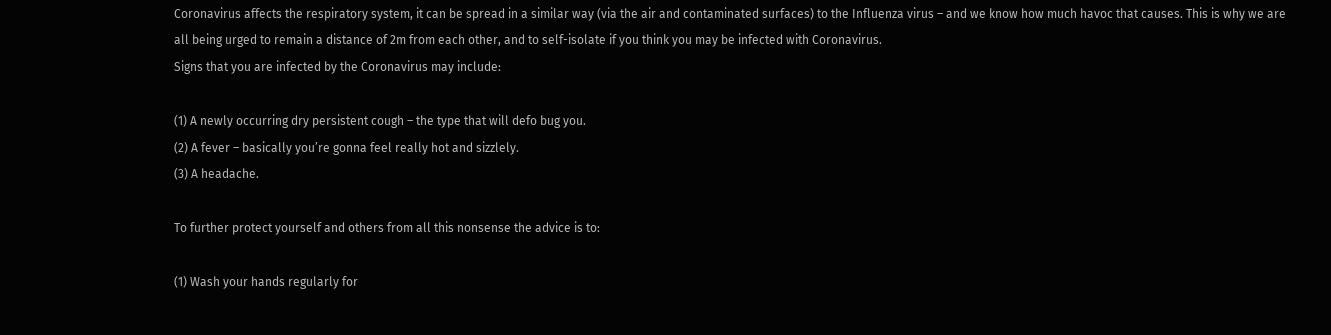Coronavirus affects the respiratory system, it can be spread in a similar way (via the air and contaminated surfaces) to the Influenza virus – and we know how much havoc that causes. This is why we are all being urged to remain a distance of 2m from each other, and to self-isolate if you think you may be infected with Coronavirus.
Signs that you are infected by the Coronavirus may include:

(1) A newly occurring dry persistent cough – the type that will defo bug you.
(2) A fever – basically you’re gonna feel really hot and sizzlely.
(3) A headache.

To further protect yourself and others from all this nonsense the advice is to:

(1) Wash your hands regularly for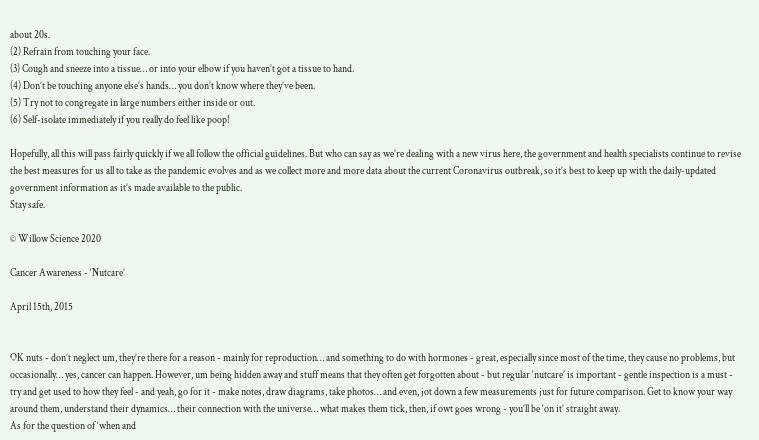about 20s.
(2) Refrain from touching your face.
(3) Cough and sneeze into a tissue… or into your elbow if you haven’t got a tissue to hand.
(4) Don’t be touching anyone else’s hands… you don’t know where they’ve been.
(5) Try not to congregate in large numbers either inside or out.
(6) Self-isolate immediately if you really do feel like poop!

Hopefully, all this will pass fairly quickly if we all follow the official guidelines. But who can say as we’re dealing with a new virus here, the government and health specialists continue to revise the best measures for us all to take as the pandemic evolves and as we collect more and more data about the current Coronavirus outbreak, so it’s best to keep up with the daily-updated government information as it’s made available to the public.
Stay safe.

© Willow Science 2020

Cancer Awareness - ‘Nutcare’

April 15th, 2015


OK nuts - don’t neglect um, they’re there for a reason - mainly for reproduction… and something to do with hormones - great, especially since most of the time, they cause no problems, but occasionally… yes, cancer can happen. However, um being hidden away and stuff means that they often get forgotten about - but regular ‘nutcare’ is important - gentle inspection is a must - try and get used to how they feel - and yeah, go for it - make notes, draw diagrams, take photos… and even, jot down a few measurements just for future comparison. Get to know your way around them, understand their dynamics… their connection with the universe… what makes them tick, then, if owt goes wrong - you’ll be ‘on it’ straight away.
As for the question of ‘when and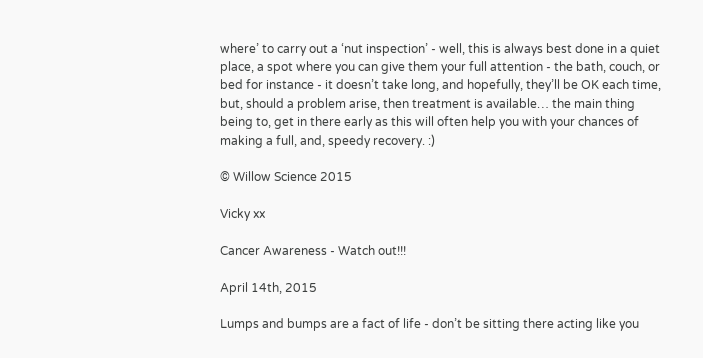where’ to carry out a ‘nut inspection’ - well, this is always best done in a quiet place, a spot where you can give them your full attention - the bath, couch, or bed for instance - it doesn’t take long, and hopefully, they’ll be OK each time, but, should a problem arise, then treatment is available… the main thing being to, get in there early as this will often help you with your chances of making a full, and, speedy recovery. :)

© Willow Science 2015

Vicky xx

Cancer Awareness - Watch out!!!

April 14th, 2015

Lumps and bumps are a fact of life - don’t be sitting there acting like you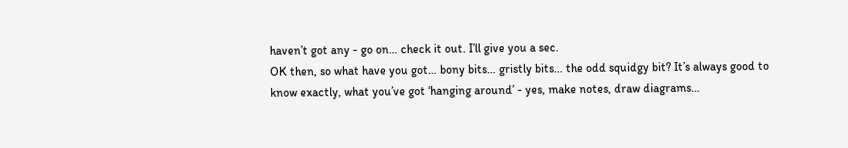haven’t got any - go on… check it out. I’ll give you a sec.
OK then, so what have you got… bony bits… gristly bits… the odd squidgy bit? It’s always good to know exactly, what you’ve got ‘hanging around’ - yes, make notes, draw diagrams…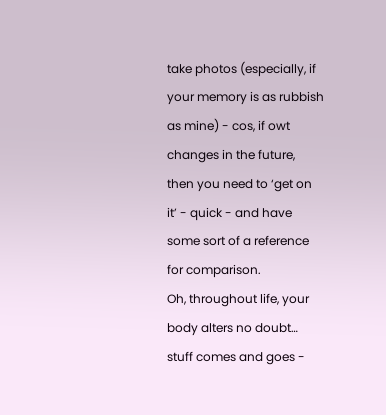take photos (especially, if your memory is as rubbish as mine) - cos, if owt changes in the future, then you need to ‘get on it’ - quick - and have some sort of a reference for comparison.
Oh, throughout life, your body alters no doubt… stuff comes and goes -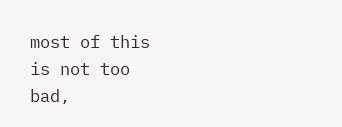most of this is not too bad,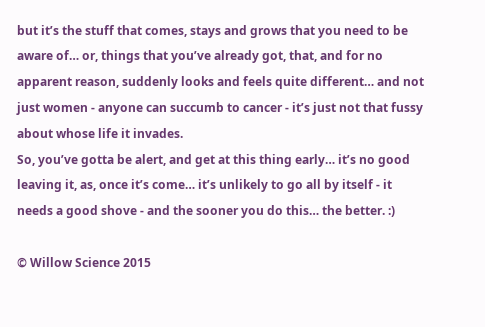but it’s the stuff that comes, stays and grows that you need to be aware of… or, things that you’ve already got, that, and for no apparent reason, suddenly looks and feels quite different… and not just women - anyone can succumb to cancer - it’s just not that fussy about whose life it invades.
So, you’ve gotta be alert, and get at this thing early… it’s no good leaving it, as, once it’s come… it’s unlikely to go all by itself - it needs a good shove - and the sooner you do this… the better. :)

© Willow Science 2015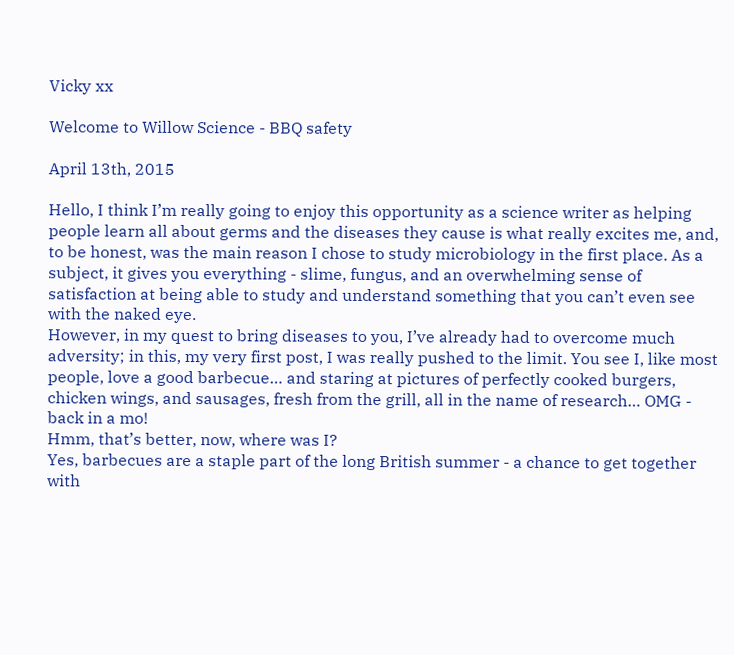Vicky xx

Welcome to Willow Science - BBQ safety

April 13th, 2015

Hello, I think I’m really going to enjoy this opportunity as a science writer as helping people learn all about germs and the diseases they cause is what really excites me, and, to be honest, was the main reason I chose to study microbiology in the first place. As a subject, it gives you everything - slime, fungus, and an overwhelming sense of satisfaction at being able to study and understand something that you can’t even see with the naked eye.
However, in my quest to bring diseases to you, I’ve already had to overcome much adversity; in this, my very first post, I was really pushed to the limit. You see I, like most people, love a good barbecue… and staring at pictures of perfectly cooked burgers, chicken wings, and sausages, fresh from the grill, all in the name of research… OMG - back in a mo!
Hmm, that’s better, now, where was I?
Yes, barbecues are a staple part of the long British summer - a chance to get together with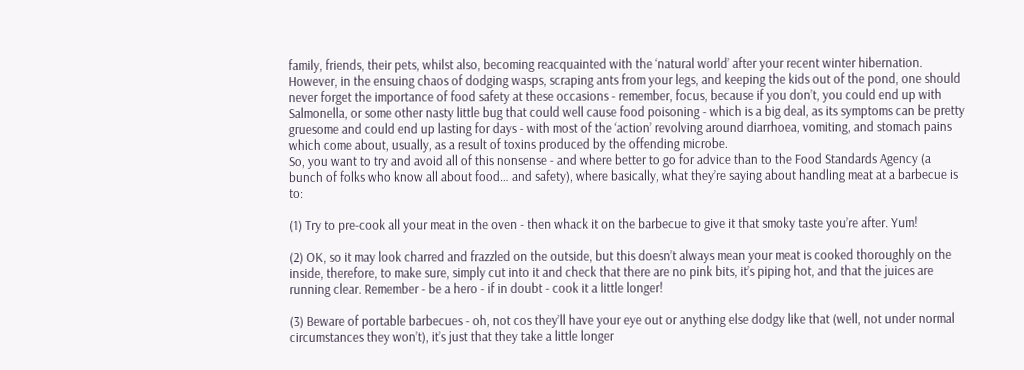family, friends, their pets, whilst also, becoming reacquainted with the ‘natural world’ after your recent winter hibernation.
However, in the ensuing chaos of dodging wasps, scraping ants from your legs, and keeping the kids out of the pond, one should never forget the importance of food safety at these occasions - remember, focus, because if you don’t, you could end up with Salmonella, or some other nasty little bug that could well cause food poisoning - which is a big deal, as its symptoms can be pretty gruesome and could end up lasting for days - with most of the ‘action’ revolving around diarrhoea, vomiting, and stomach pains which come about, usually, as a result of toxins produced by the offending microbe.
So, you want to try and avoid all of this nonsense - and where better to go for advice than to the Food Standards Agency (a bunch of folks who know all about food… and safety), where basically, what they’re saying about handling meat at a barbecue is to:

(1) Try to pre-cook all your meat in the oven - then whack it on the barbecue to give it that smoky taste you’re after. Yum!

(2) OK, so it may look charred and frazzled on the outside, but this doesn’t always mean your meat is cooked thoroughly on the inside, therefore, to make sure, simply cut into it and check that there are no pink bits, it’s piping hot, and that the juices are running clear. Remember - be a hero - if in doubt - cook it a little longer!

(3) Beware of portable barbecues - oh, not cos they’ll have your eye out or anything else dodgy like that (well, not under normal circumstances they won’t), it’s just that they take a little longer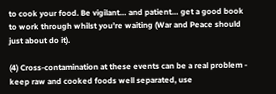to cook your food. Be vigilant… and patient… get a good book to work through whilst you’re waiting (War and Peace should just about do it).

(4) Cross-contamination at these events can be a real problem - keep raw and cooked foods well separated, use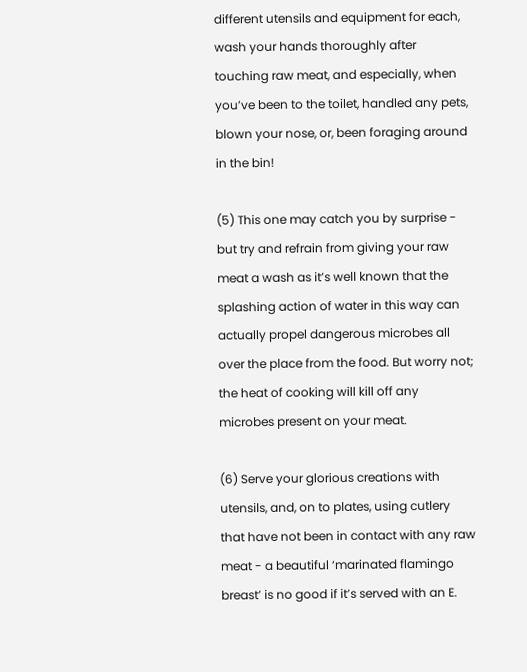different utensils and equipment for each, wash your hands thoroughly after touching raw meat, and especially, when you’ve been to the toilet, handled any pets, blown your nose, or, been foraging around in the bin!

(5) This one may catch you by surprise - but try and refrain from giving your raw meat a wash as it’s well known that the splashing action of water in this way can actually propel dangerous microbes all over the place from the food. But worry not; the heat of cooking will kill off any microbes present on your meat.

(6) Serve your glorious creations with utensils, and, on to plates, using cutlery that have not been in contact with any raw meat - a beautiful ‘marinated flamingo breast’ is no good if it’s served with an E.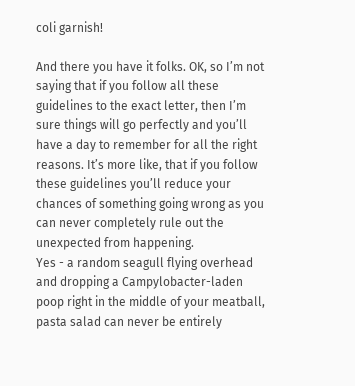coli garnish!

And there you have it folks. OK, so I’m not saying that if you follow all these guidelines to the exact letter, then I’m sure things will go perfectly and you’ll have a day to remember for all the right reasons. It’s more like, that if you follow these guidelines you’ll reduce your chances of something going wrong as you can never completely rule out the unexpected from happening.
Yes - a random seagull flying overhead and dropping a Campylobacter-laden poop right in the middle of your meatball, pasta salad can never be entirely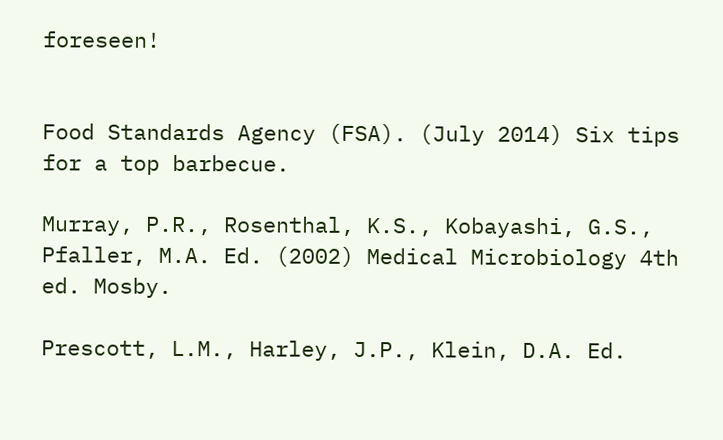foreseen!


Food Standards Agency (FSA). (July 2014) Six tips for a top barbecue.

Murray, P.R., Rosenthal, K.S., Kobayashi, G.S., Pfaller, M.A. Ed. (2002) Medical Microbiology 4th ed. Mosby.

Prescott, L.M., Harley, J.P., Klein, D.A. Ed.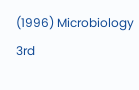(1996) Microbiology 3rd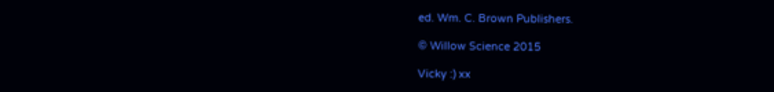ed. Wm. C. Brown Publishers.

© Willow Science 2015

Vicky :) xx